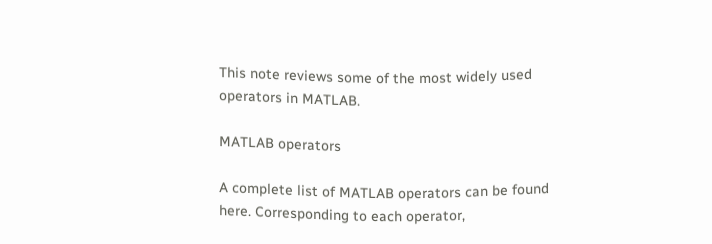This note reviews some of the most widely used operators in MATLAB.

MATLAB operators

A complete list of MATLAB operators can be found here. Corresponding to each operator,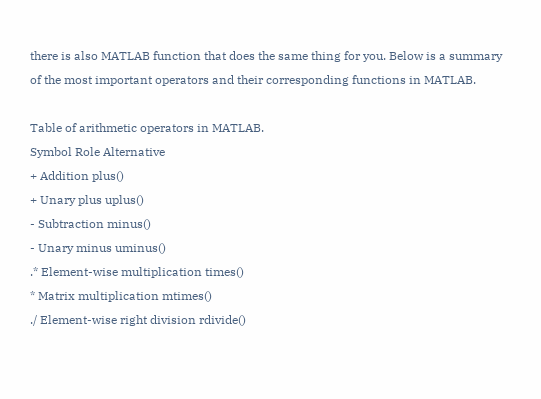there is also MATLAB function that does the same thing for you. Below is a summary of the most important operators and their corresponding functions in MATLAB.

Table of arithmetic operators in MATLAB.
Symbol Role Alternative
+ Addition plus()
+ Unary plus uplus()
- Subtraction minus()
- Unary minus uminus()
.* Element-wise multiplication times()
* Matrix multiplication mtimes()
./ Element-wise right division rdivide()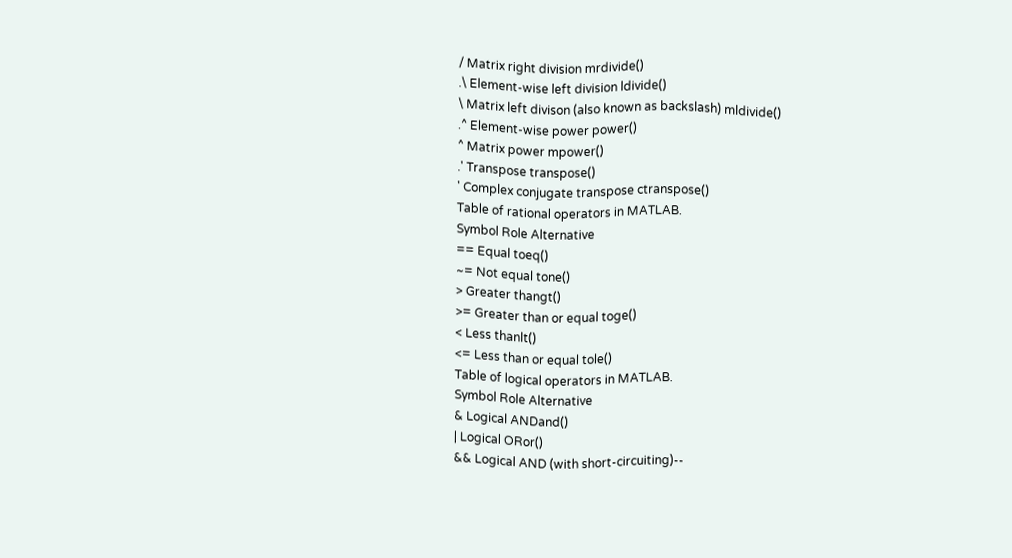/ Matrix right division mrdivide()
.\ Element-wise left division ldivide()
\ Matrix left divison (also known as backslash) mldivide()
.^ Element-wise power power()
^ Matrix power mpower()
.' Transpose transpose()
' Complex conjugate transpose ctranspose()
Table of rational operators in MATLAB.
Symbol Role Alternative
== Equal toeq()
~= Not equal tone()
> Greater thangt()
>= Greater than or equal toge()
< Less thanlt()
<= Less than or equal tole()
Table of logical operators in MATLAB.
Symbol Role Alternative
& Logical ANDand()
| Logical ORor()
&& Logical AND (with short-circuiting)--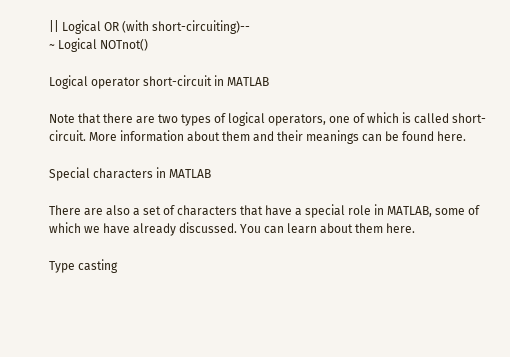|| Logical OR (with short-circuiting)--
~ Logical NOTnot()

Logical operator short-circuit in MATLAB

Note that there are two types of logical operators, one of which is called short-circuit. More information about them and their meanings can be found here.

Special characters in MATLAB

There are also a set of characters that have a special role in MATLAB, some of which we have already discussed. You can learn about them here.

Type casting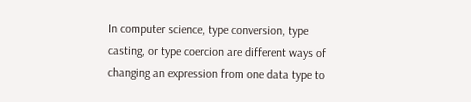In computer science, type conversion, type casting, or type coercion are different ways of changing an expression from one data type to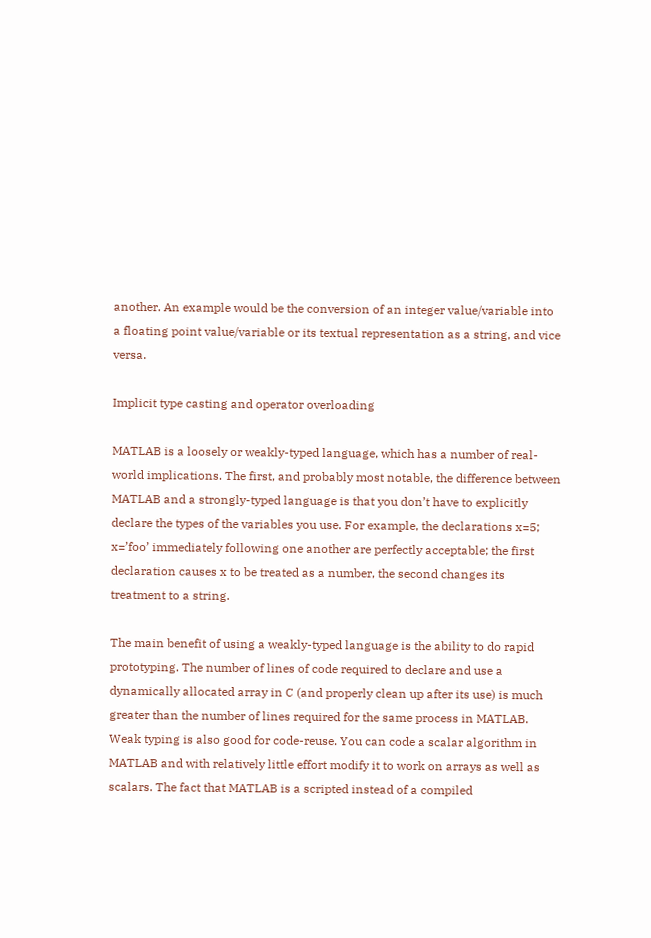another. An example would be the conversion of an integer value/variable into a floating point value/variable or its textual representation as a string, and vice versa.

Implicit type casting and operator overloading

MATLAB is a loosely or weakly-typed language, which has a number of real-world implications. The first, and probably most notable, the difference between MATLAB and a strongly-typed language is that you don’t have to explicitly declare the types of the variables you use. For example, the declarations x=5; x=’foo’ immediately following one another are perfectly acceptable; the first declaration causes x to be treated as a number, the second changes its treatment to a string.

The main benefit of using a weakly-typed language is the ability to do rapid prototyping. The number of lines of code required to declare and use a dynamically allocated array in C (and properly clean up after its use) is much greater than the number of lines required for the same process in MATLAB. Weak typing is also good for code-reuse. You can code a scalar algorithm in MATLAB and with relatively little effort modify it to work on arrays as well as scalars. The fact that MATLAB is a scripted instead of a compiled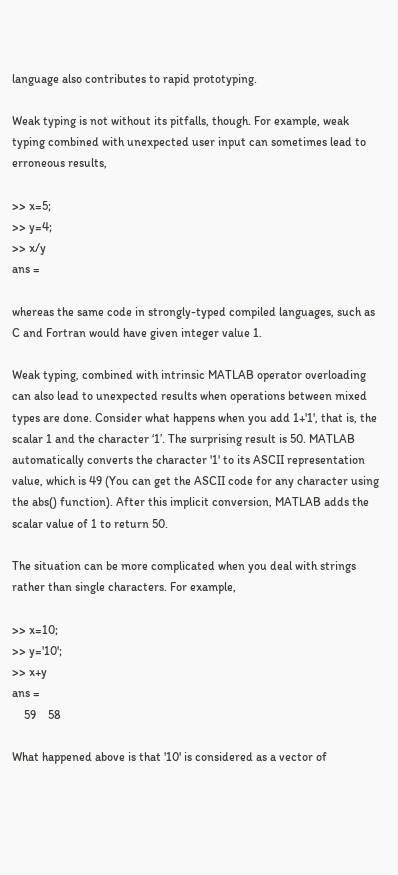language also contributes to rapid prototyping.

Weak typing is not without its pitfalls, though. For example, weak typing combined with unexpected user input can sometimes lead to erroneous results,

>> x=5;
>> y=4;
>> x/y
ans =

whereas the same code in strongly-typed compiled languages, such as C and Fortran would have given integer value 1.

Weak typing, combined with intrinsic MATLAB operator overloading can also lead to unexpected results when operations between mixed types are done. Consider what happens when you add 1+'1', that is, the scalar 1 and the character ‘1’. The surprising result is 50. MATLAB automatically converts the character '1' to its ASCII representation value, which is 49 (You can get the ASCII code for any character using the abs() function). After this implicit conversion, MATLAB adds the scalar value of 1 to return 50.

The situation can be more complicated when you deal with strings rather than single characters. For example,

>> x=10;
>> y='10';
>> x+y
ans =
    59    58

What happened above is that '10' is considered as a vector of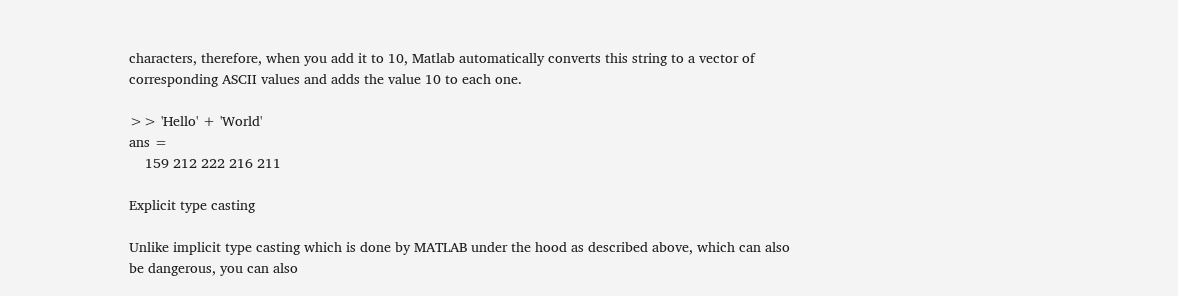characters, therefore, when you add it to 10, Matlab automatically converts this string to a vector of corresponding ASCII values and adds the value 10 to each one.

>> 'Hello' + 'World'
ans =
    159 212 222 216 211

Explicit type casting

Unlike implicit type casting which is done by MATLAB under the hood as described above, which can also be dangerous, you can also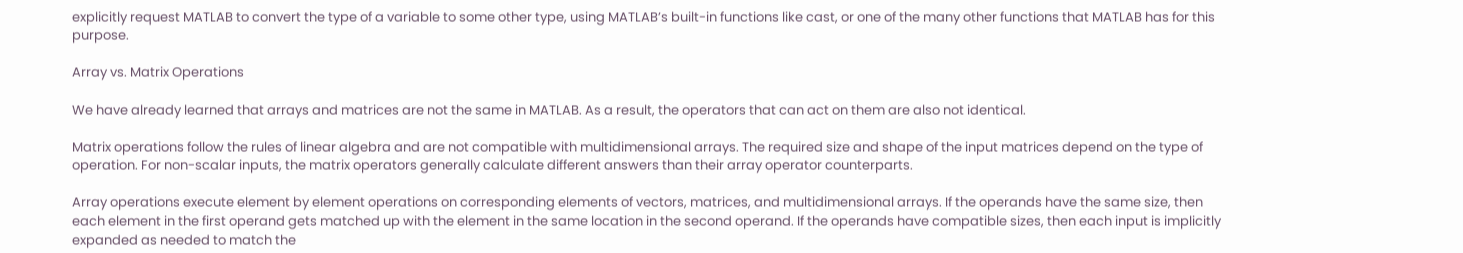explicitly request MATLAB to convert the type of a variable to some other type, using MATLAB’s built-in functions like cast, or one of the many other functions that MATLAB has for this purpose.

Array vs. Matrix Operations

We have already learned that arrays and matrices are not the same in MATLAB. As a result, the operators that can act on them are also not identical.

Matrix operations follow the rules of linear algebra and are not compatible with multidimensional arrays. The required size and shape of the input matrices depend on the type of operation. For non-scalar inputs, the matrix operators generally calculate different answers than their array operator counterparts.

Array operations execute element by element operations on corresponding elements of vectors, matrices, and multidimensional arrays. If the operands have the same size, then each element in the first operand gets matched up with the element in the same location in the second operand. If the operands have compatible sizes, then each input is implicitly expanded as needed to match the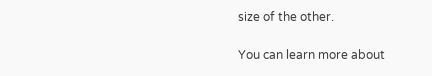size of the other.

You can learn more about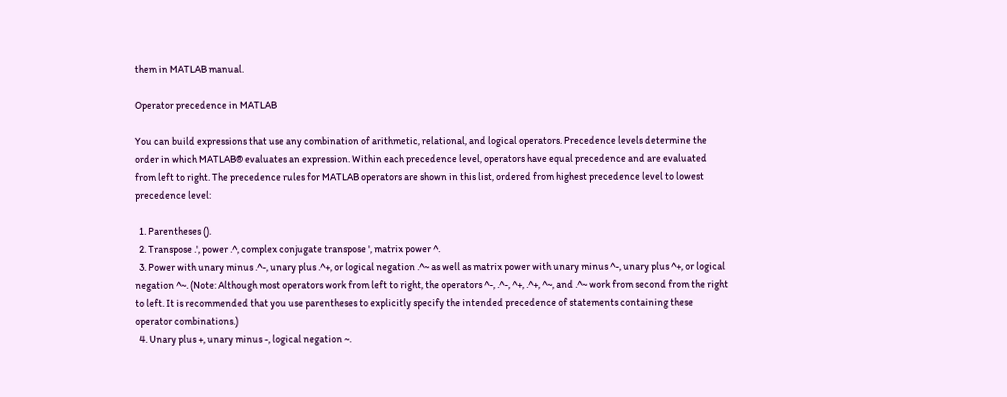them in MATLAB manual.

Operator precedence in MATLAB

You can build expressions that use any combination of arithmetic, relational, and logical operators. Precedence levels determine the order in which MATLAB® evaluates an expression. Within each precedence level, operators have equal precedence and are evaluated from left to right. The precedence rules for MATLAB operators are shown in this list, ordered from highest precedence level to lowest precedence level:

  1. Parentheses ().
  2. Transpose .', power .^, complex conjugate transpose ', matrix power ^.
  3. Power with unary minus .^-, unary plus .^+, or logical negation .^~ as well as matrix power with unary minus ^-, unary plus ^+, or logical negation ^~. (Note: Although most operators work from left to right, the operators ^-, .^-, ^+, .^+, ^~, and .^~ work from second from the right to left. It is recommended that you use parentheses to explicitly specify the intended precedence of statements containing these operator combinations.)
  4. Unary plus +, unary minus -, logical negation ~.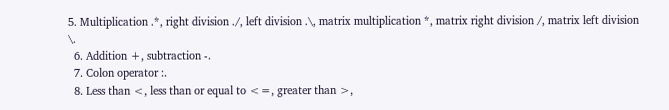5. Multiplication .*, right division ./, left division .\, matrix multiplication *, matrix right division /, matrix left division \.
  6. Addition +, subtraction -.
  7. Colon operator :.
  8. Less than <, less than or equal to <=, greater than >,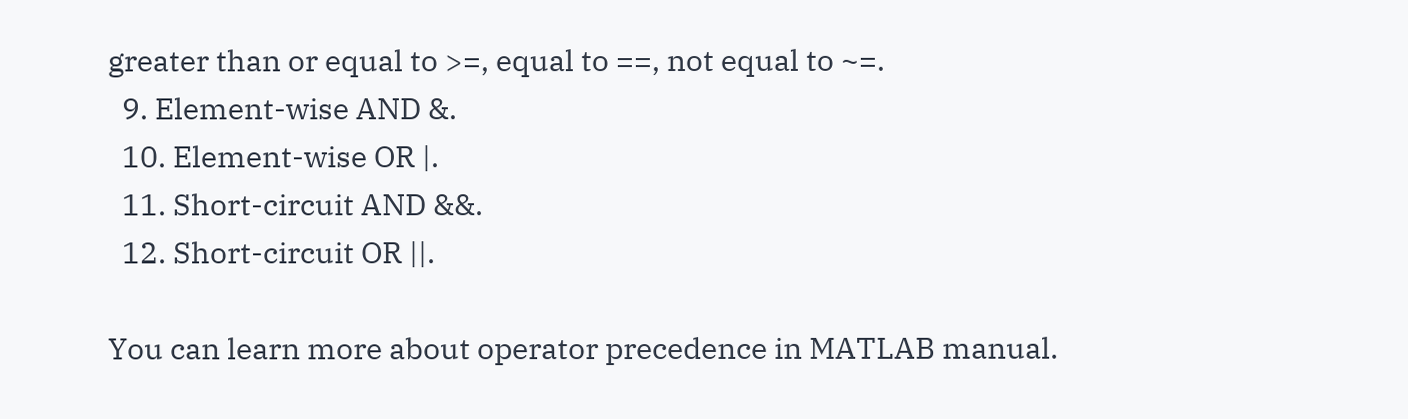greater than or equal to >=, equal to ==, not equal to ~=.
  9. Element-wise AND &.
  10. Element-wise OR |.
  11. Short-circuit AND &&.
  12. Short-circuit OR ||.

You can learn more about operator precedence in MATLAB manual.